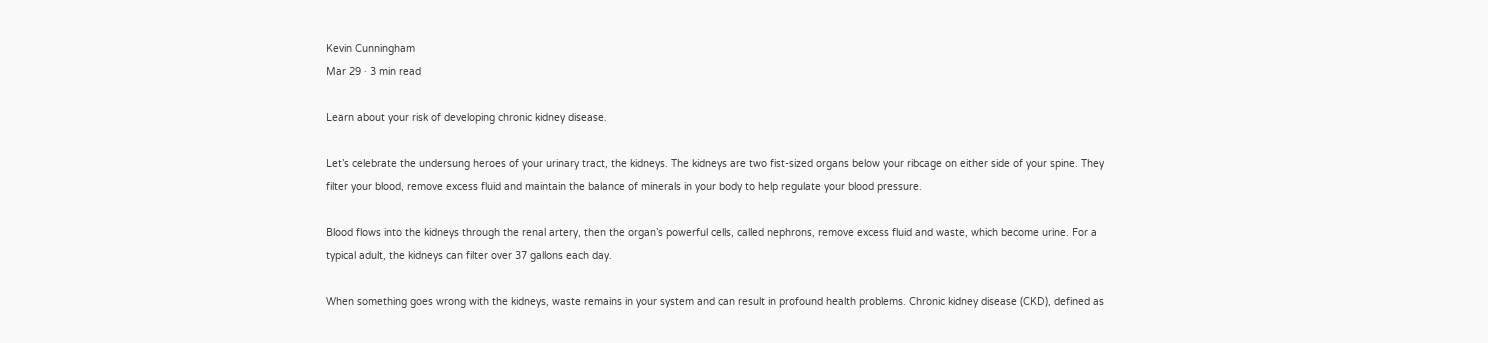Kevin Cunningham
Mar 29 · 3 min read

Learn about your risk of developing chronic kidney disease.

Let’s celebrate the undersung heroes of your urinary tract, the kidneys. The kidneys are two fist-sized organs below your ribcage on either side of your spine. They filter your blood, remove excess fluid and maintain the balance of minerals in your body to help regulate your blood pressure.

Blood flows into the kidneys through the renal artery, then the organ’s powerful cells, called nephrons, remove excess fluid and waste, which become urine. For a typical adult, the kidneys can filter over 37 gallons each day.

When something goes wrong with the kidneys, waste remains in your system and can result in profound health problems. Chronic kidney disease (CKD), defined as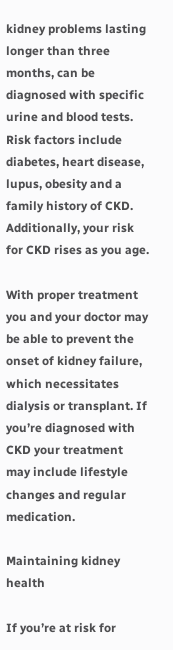kidney problems lasting longer than three months, can be diagnosed with specific urine and blood tests. Risk factors include diabetes, heart disease, lupus, obesity and a family history of CKD. Additionally, your risk for CKD rises as you age.

With proper treatment you and your doctor may be able to prevent the onset of kidney failure, which necessitates dialysis or transplant. If you’re diagnosed with CKD your treatment may include lifestyle changes and regular medication.

Maintaining kidney health

If you’re at risk for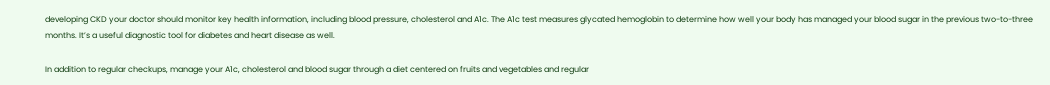developing CKD your doctor should monitor key health information, including blood pressure, cholesterol and A1c. The A1c test measures glycated hemoglobin to determine how well your body has managed your blood sugar in the previous two-to-three months. It’s a useful diagnostic tool for diabetes and heart disease as well.

In addition to regular checkups, manage your A1c, cholesterol and blood sugar through a diet centered on fruits and vegetables and regular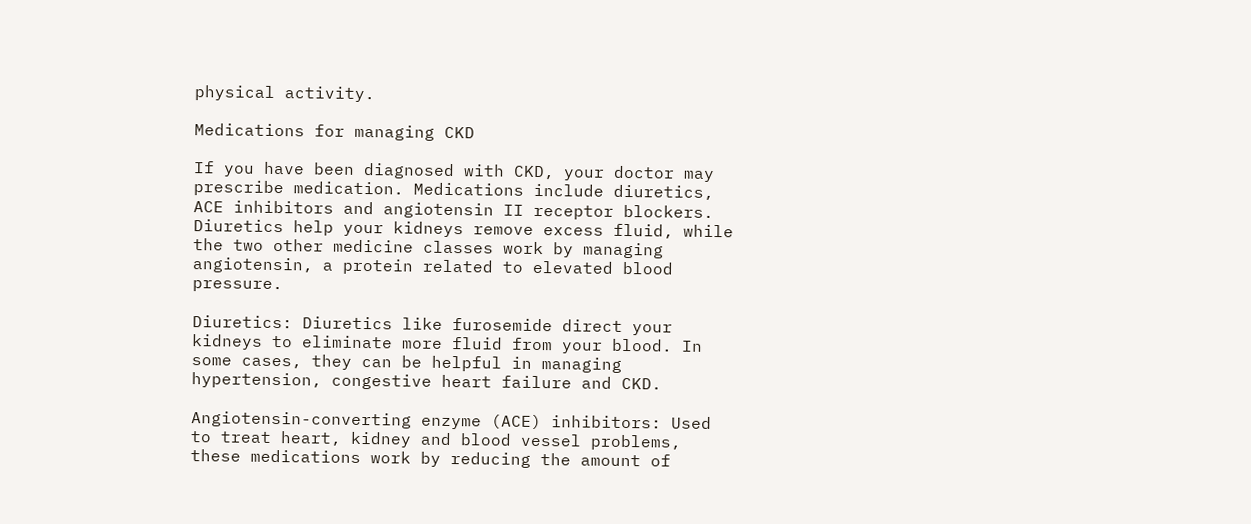physical activity.

Medications for managing CKD

If you have been diagnosed with CKD, your doctor may prescribe medication. Medications include diuretics, ACE inhibitors and angiotensin II receptor blockers. Diuretics help your kidneys remove excess fluid, while the two other medicine classes work by managing angiotensin, a protein related to elevated blood pressure.

Diuretics: Diuretics like furosemide direct your kidneys to eliminate more fluid from your blood. In some cases, they can be helpful in managing hypertension, congestive heart failure and CKD.

Angiotensin-converting enzyme (ACE) inhibitors: Used to treat heart, kidney and blood vessel problems, these medications work by reducing the amount of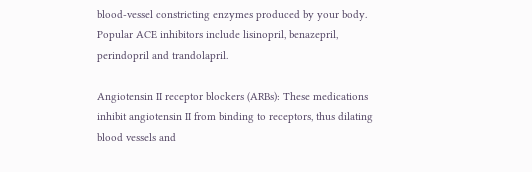blood-vessel constricting enzymes produced by your body. Popular ACE inhibitors include lisinopril, benazepril, perindopril and trandolapril.

Angiotensin II receptor blockers (ARBs): These medications inhibit angiotensin II from binding to receptors, thus dilating blood vessels and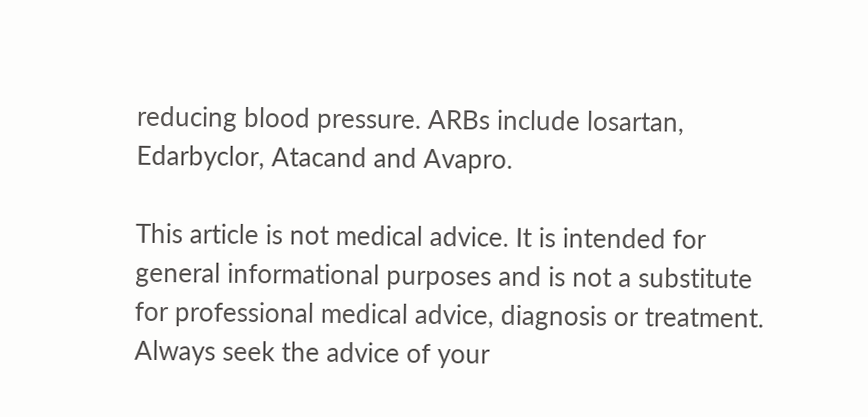reducing blood pressure. ARBs include losartan, Edarbyclor, Atacand and Avapro.

This article is not medical advice. It is intended for general informational purposes and is not a substitute for professional medical advice, diagnosis or treatment. Always seek the advice of your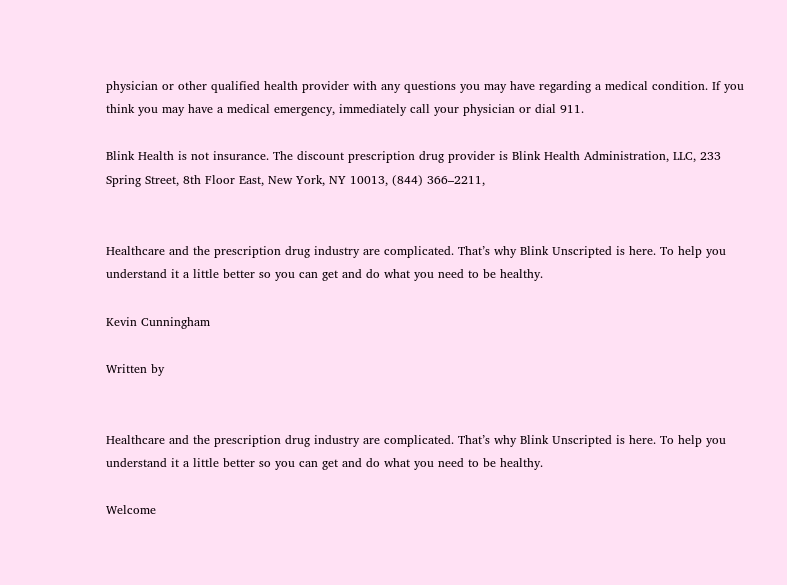physician or other qualified health provider with any questions you may have regarding a medical condition. If you think you may have a medical emergency, immediately call your physician or dial 911.

Blink Health is not insurance. The discount prescription drug provider is Blink Health Administration, LLC, 233 Spring Street, 8th Floor East, New York, NY 10013, (844) 366–2211,


Healthcare and the prescription drug industry are complicated. That’s why Blink Unscripted is here. To help you understand it a little better so you can get and do what you need to be healthy.

Kevin Cunningham

Written by


Healthcare and the prescription drug industry are complicated. That’s why Blink Unscripted is here. To help you understand it a little better so you can get and do what you need to be healthy.

Welcome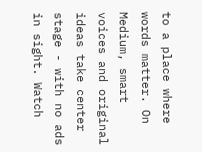to a place where words matter. On Medium, smart voices and original ideas take center stage - with no ads in sight. Watch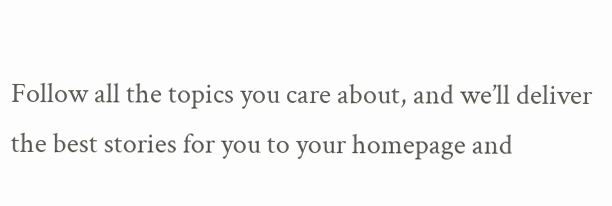Follow all the topics you care about, and we’ll deliver the best stories for you to your homepage and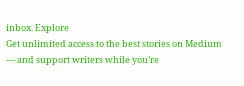inbox. Explore
Get unlimited access to the best stories on Medium — and support writers while you’re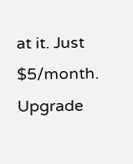at it. Just $5/month. Upgrade